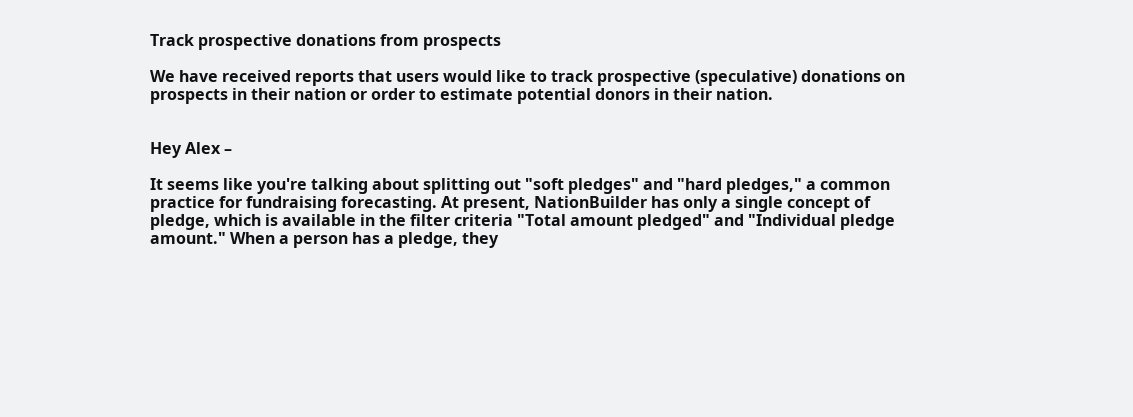Track prospective donations from prospects

We have received reports that users would like to track prospective (speculative) donations on prospects in their nation or order to estimate potential donors in their nation.


Hey Alex –

It seems like you're talking about splitting out "soft pledges" and "hard pledges," a common practice for fundraising forecasting. At present, NationBuilder has only a single concept of pledge, which is available in the filter criteria "Total amount pledged" and "Individual pledge amount." When a person has a pledge, they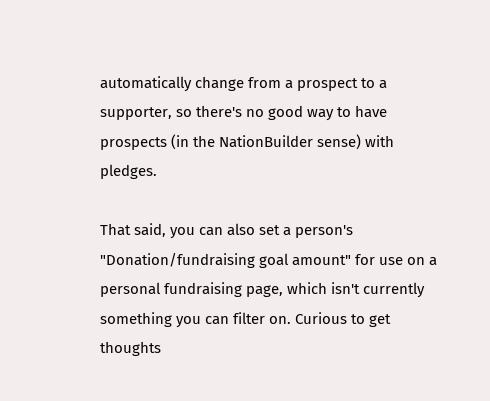automatically change from a prospect to a supporter, so there's no good way to have prospects (in the NationBuilder sense) with pledges.

That said, you can also set a person's "Donation/fundraising goal amount" for use on a personal fundraising page, which isn't currently something you can filter on. Curious to get thoughts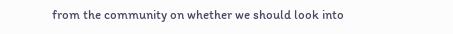from the community on whether we should look into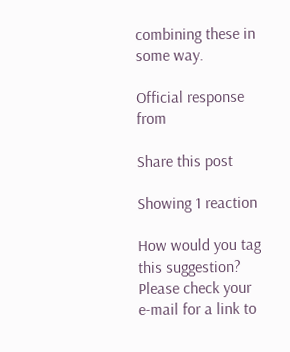combining these in some way.

Official response from

Share this post

Showing 1 reaction

How would you tag this suggestion?
Please check your e-mail for a link to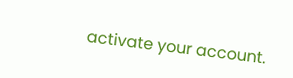activate your account.